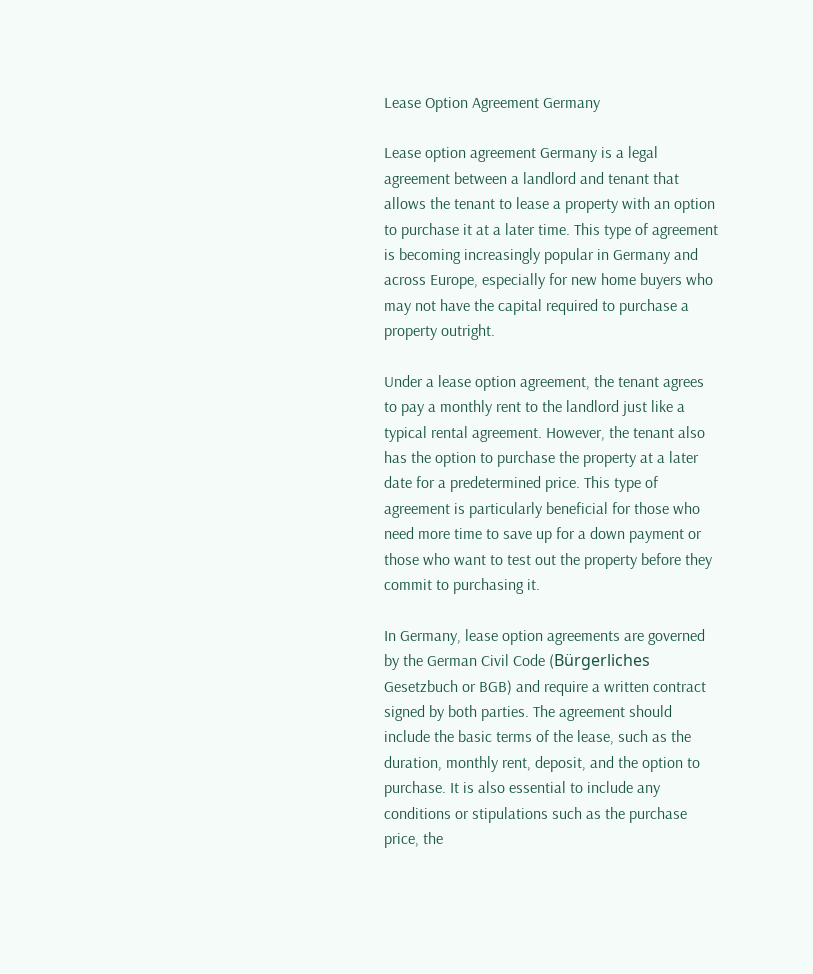Lease Option Agreement Germany

Lease option agreement Germany is a legal agreement between a landlord and tenant that allows the tenant to lease a property with an option to purchase it at a later time. This type of agreement is becoming increasingly popular in Germany and across Europe, especially for new home buyers who may not have the capital required to purchase a property outright.

Under a lease option agreement, the tenant agrees to pay a monthly rent to the landlord just like a typical rental agreement. However, the tenant also has the option to purchase the property at a later date for a predetermined price. This type of agreement is particularly beneficial for those who need more time to save up for a down payment or those who want to test out the property before they commit to purchasing it.

In Germany, lease option agreements are governed by the German Civil Code (Bürgerliches Gesetzbuch or BGB) and require a written contract signed by both parties. The agreement should include the basic terms of the lease, such as the duration, monthly rent, deposit, and the option to purchase. It is also essential to include any conditions or stipulations such as the purchase price, the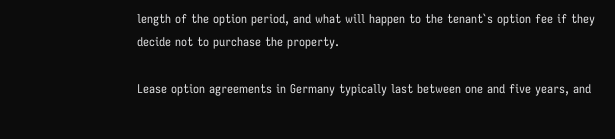length of the option period, and what will happen to the tenant`s option fee if they decide not to purchase the property.

Lease option agreements in Germany typically last between one and five years, and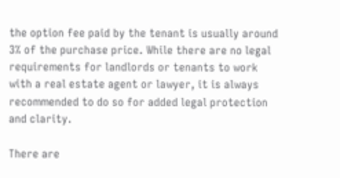the option fee paid by the tenant is usually around 3% of the purchase price. While there are no legal requirements for landlords or tenants to work with a real estate agent or lawyer, it is always recommended to do so for added legal protection and clarity.

There are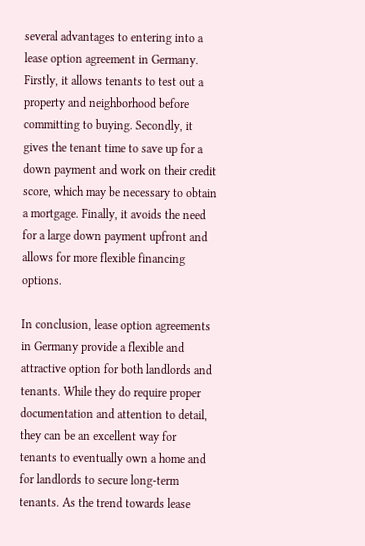several advantages to entering into a lease option agreement in Germany. Firstly, it allows tenants to test out a property and neighborhood before committing to buying. Secondly, it gives the tenant time to save up for a down payment and work on their credit score, which may be necessary to obtain a mortgage. Finally, it avoids the need for a large down payment upfront and allows for more flexible financing options.

In conclusion, lease option agreements in Germany provide a flexible and attractive option for both landlords and tenants. While they do require proper documentation and attention to detail, they can be an excellent way for tenants to eventually own a home and for landlords to secure long-term tenants. As the trend towards lease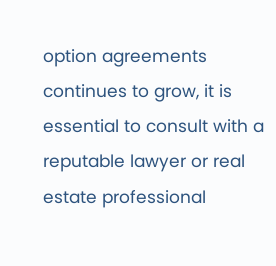option agreements continues to grow, it is essential to consult with a reputable lawyer or real estate professional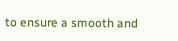to ensure a smooth and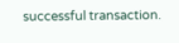successful transaction.